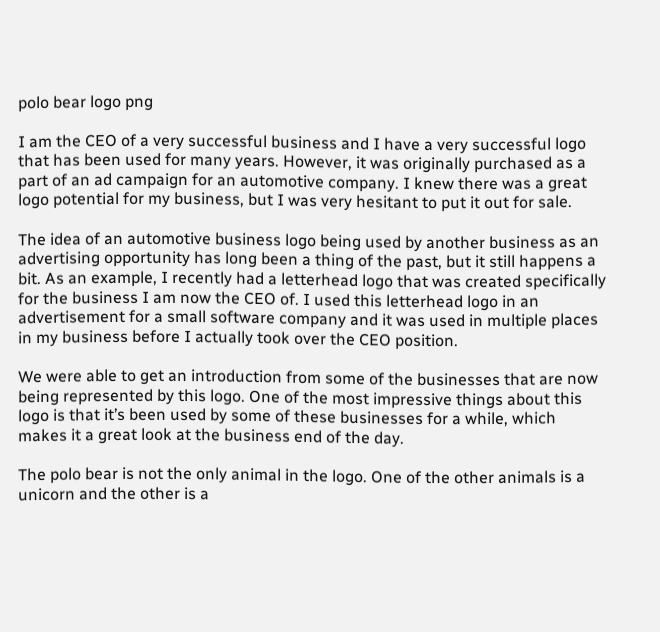polo bear logo png

I am the CEO of a very successful business and I have a very successful logo that has been used for many years. However, it was originally purchased as a part of an ad campaign for an automotive company. I knew there was a great logo potential for my business, but I was very hesitant to put it out for sale.

The idea of an automotive business logo being used by another business as an advertising opportunity has long been a thing of the past, but it still happens a bit. As an example, I recently had a letterhead logo that was created specifically for the business I am now the CEO of. I used this letterhead logo in an advertisement for a small software company and it was used in multiple places in my business before I actually took over the CEO position.

We were able to get an introduction from some of the businesses that are now being represented by this logo. One of the most impressive things about this logo is that it’s been used by some of these businesses for a while, which makes it a great look at the business end of the day.

The polo bear is not the only animal in the logo. One of the other animals is a unicorn and the other is a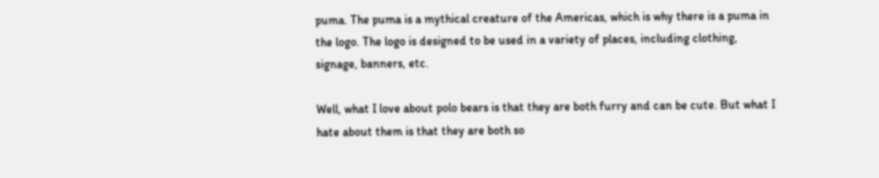puma. The puma is a mythical creature of the Americas, which is why there is a puma in the logo. The logo is designed to be used in a variety of places, including clothing, signage, banners, etc.

Well, what I love about polo bears is that they are both furry and can be cute. But what I hate about them is that they are both so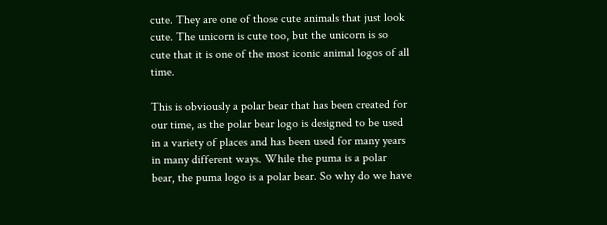cute. They are one of those cute animals that just look cute. The unicorn is cute too, but the unicorn is so cute that it is one of the most iconic animal logos of all time.

This is obviously a polar bear that has been created for our time, as the polar bear logo is designed to be used in a variety of places and has been used for many years in many different ways. While the puma is a polar bear, the puma logo is a polar bear. So why do we have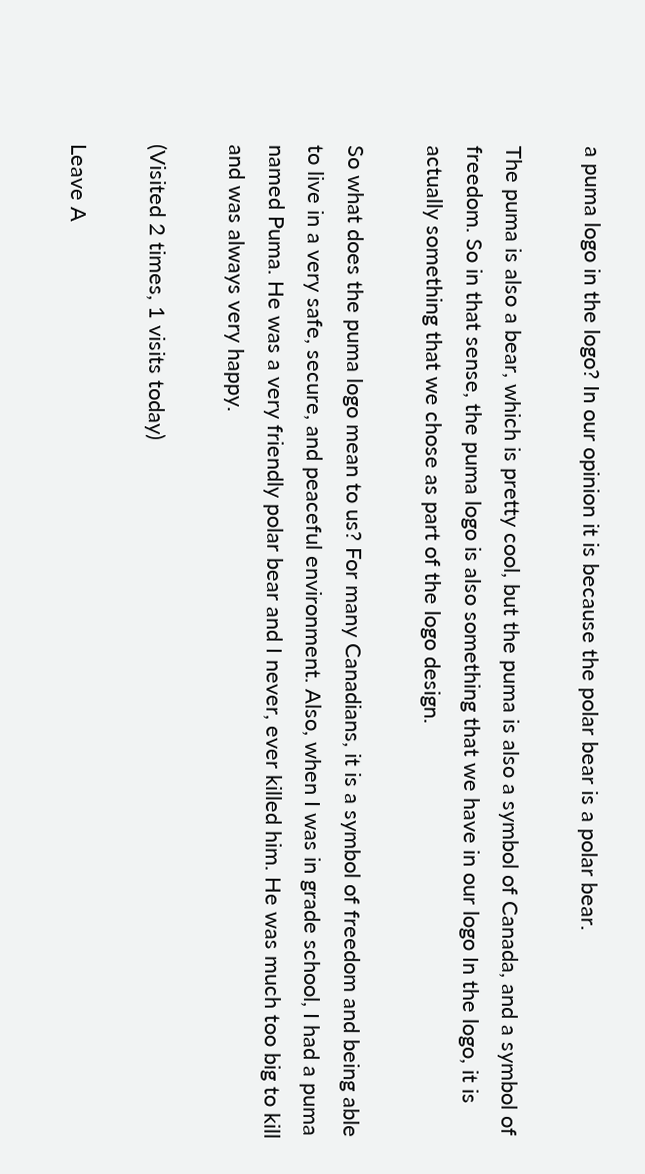a puma logo in the logo? In our opinion it is because the polar bear is a polar bear.

The puma is also a bear, which is pretty cool, but the puma is also a symbol of Canada, and a symbol of freedom. So in that sense, the puma logo is also something that we have in our logo In the logo, it is actually something that we chose as part of the logo design.

So what does the puma logo mean to us? For many Canadians, it is a symbol of freedom and being able to live in a very safe, secure, and peaceful environment. Also, when I was in grade school, I had a puma named Puma. He was a very friendly polar bear and I never, ever killed him. He was much too big to kill and was always very happy.

(Visited 2 times, 1 visits today)

Leave A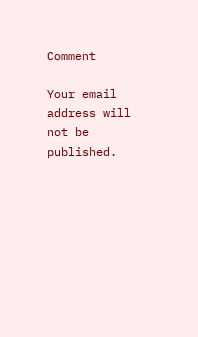Comment

Your email address will not be published.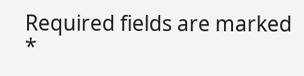Required fields are marked *